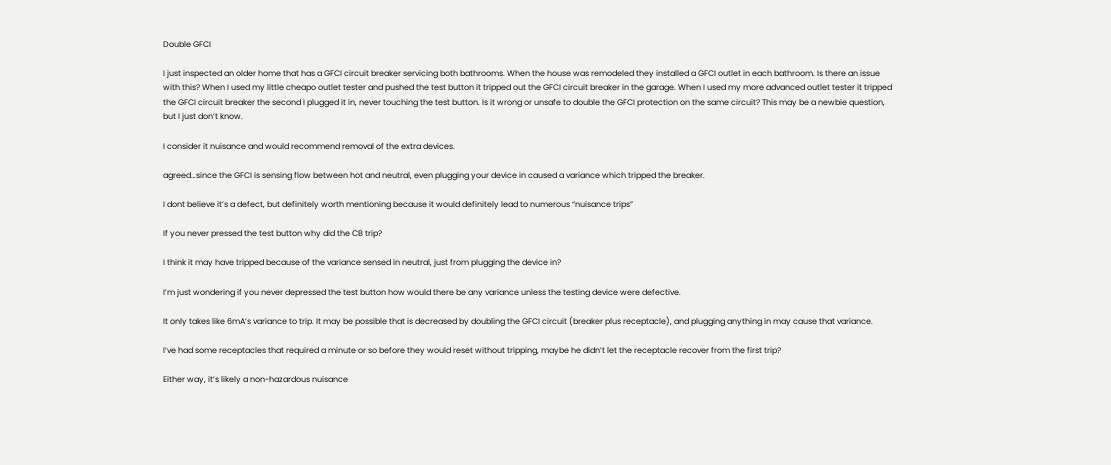Double GFCI

I just inspected an older home that has a GFCI circuit breaker servicing both bathrooms. When the house was remodeled they installed a GFCI outlet in each bathroom. Is there an issue with this? When I used my little cheapo outlet tester and pushed the test button it tripped out the GFCI circuit breaker in the garage. When I used my more advanced outlet tester it tripped the GFCI circuit breaker the second I plugged it in, never touching the test button. Is it wrong or unsafe to double the GFCI protection on the same circuit? This may be a newbie question, but I just don’t know.

I consider it nuisance and would recommend removal of the extra devices.

agreed…since the GFCI is sensing flow between hot and neutral, even plugging your device in caused a variance which tripped the breaker.

I dont believe it’s a defect, but definitely worth mentioning because it would definitely lead to numerous “nuisance trips”

If you never pressed the test button why did the CB trip?

I think it may have tripped because of the variance sensed in neutral, just from plugging the device in?

I’m just wondering if you never depressed the test button how would there be any variance unless the testing device were defective.

It only takes like 6mA’s variance to trip. It may be possible that is decreased by doubling the GFCI circuit (breaker plus receptacle), and plugging anything in may cause that variance.

I’ve had some receptacles that required a minute or so before they would reset without tripping, maybe he didn’t let the receptacle recover from the first trip?

Either way, it’s likely a non-hazardous nuisance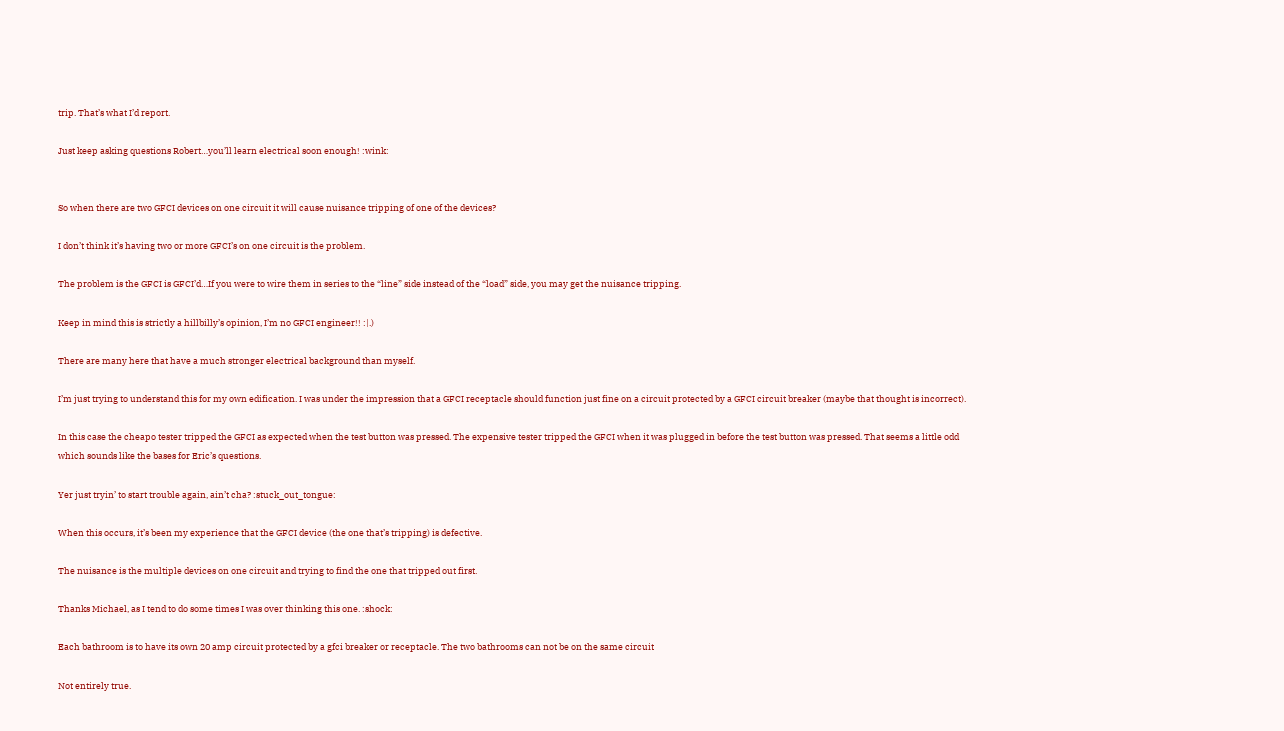trip. That’s what I’d report.

Just keep asking questions Robert…you’ll learn electrical soon enough! :wink:


So when there are two GFCI devices on one circuit it will cause nuisance tripping of one of the devices?

I don’t think it’s having two or more GFCI’s on one circuit is the problem.

The problem is the GFCI is GFCI’d…If you were to wire them in series to the “line” side instead of the “load” side, you may get the nuisance tripping.

Keep in mind this is strictly a hillbilly’s opinion, I’m no GFCI engineer!! :|.)

There are many here that have a much stronger electrical background than myself.

I’m just trying to understand this for my own edification. I was under the impression that a GFCI receptacle should function just fine on a circuit protected by a GFCI circuit breaker (maybe that thought is incorrect).

In this case the cheapo tester tripped the GFCI as expected when the test button was pressed. The expensive tester tripped the GFCI when it was plugged in before the test button was pressed. That seems a little odd which sounds like the bases for Eric’s questions.

Yer just tryin’ to start trouble again, ain’t cha? :stuck_out_tongue:

When this occurs, it’s been my experience that the GFCI device (the one that’s tripping) is defective.

The nuisance is the multiple devices on one circuit and trying to find the one that tripped out first.

Thanks Michael, as I tend to do some times I was over thinking this one. :shock:

Each bathroom is to have its own 20 amp circuit protected by a gfci breaker or receptacle. The two bathrooms can not be on the same circuit

Not entirely true.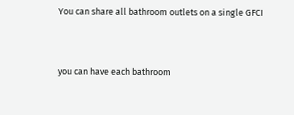You can share all bathroom outlets on a single GFCI


you can have each bathroom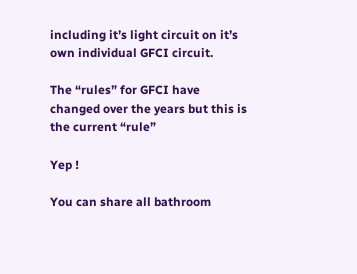including it’s light circuit on it’s own individual GFCI circuit.

The “rules” for GFCI have changed over the years but this is the current “rule”

Yep !

You can share all bathroom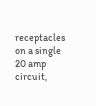receptacles on a single 20 amp circuit,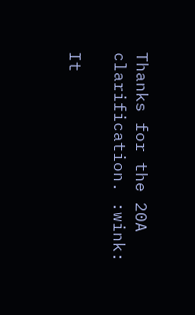Thanks for the 20A clarification. :wink:

It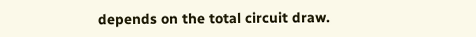depends on the total circuit draw.